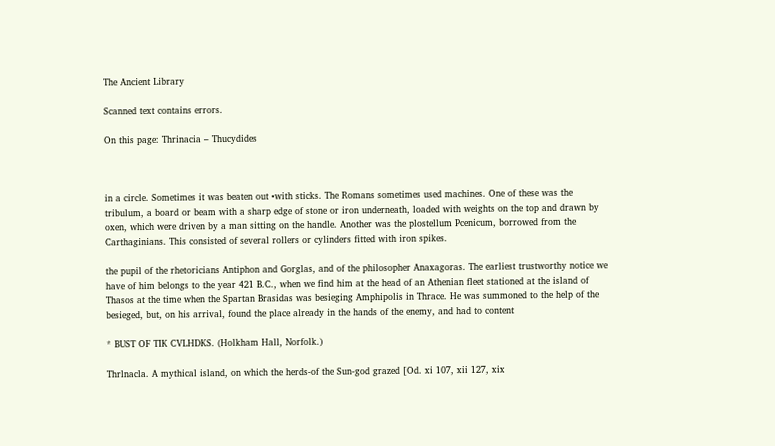The Ancient Library

Scanned text contains errors.

On this page: Thrinacia – Thucydides



in a circle. Sometimes it was beaten out •with sticks. The Romans sometimes used machines. One of these was the tribulum, a board or beam with a sharp edge of stone or iron underneath, loaded with weights on the top and drawn by oxen, which were driven by a man sitting on the handle. Another was the plostellum Pcenicum, borrowed from the Carthaginians. This consisted of several rollers or cylinders fitted with iron spikes.

the pupil of the rhetoricians Antiphon and Gorglas, and of the philosopher Anaxagoras. The earliest trustworthy notice we have of him belongs to the year 421 B.C., when we find him at the head of an Athenian fleet stationed at the island of Thasos at the time when the Spartan Brasidas was besieging Amphipolis in Thrace. He was summoned to the help of the besieged, but, on his arrival, found the place already in the hands of the enemy, and had to content

* BUST OF TIK CVLHDKS. (Holkham Hall, Norfolk.)

Thrlnacla. A mythical island, on which the herds-of the Sun-god grazed [Od. xi 107, xii 127, xix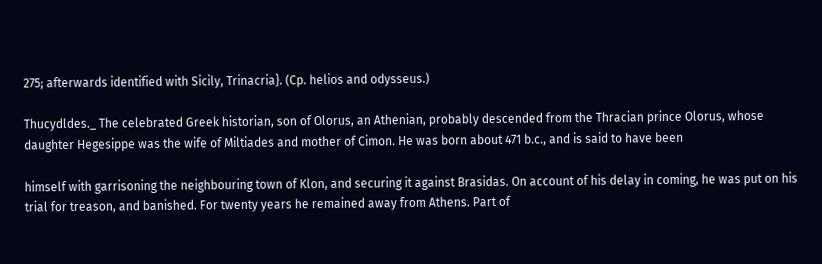275; afterwards identified with Sicily, Trinacria}. (Cp. helios and odysseus.)

Thucydldes._ The celebrated Greek historian, son of Olorus, an Athenian, probably descended from the Thracian prince Olorus, whose daughter Hegesippe was the wife of Miltiades and mother of Cimon. He was born about 471 b.c., and is said to have been

himself with garrisoning the neighbouring town of Klon, and securing it against Brasidas. On account of his delay in coming, he was put on his trial for treason, and banished. For twenty years he remained away from Athens. Part of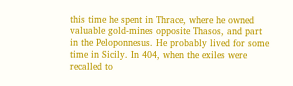this time he spent in Thrace, where he owned valuable gold-mines opposite Thasos, and part in the Peloponnesus. He probably lived for some time in Sicily. In 404, when the exiles were recalled to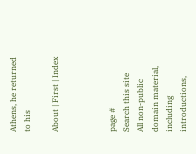Athens, he returned to his

About | First | Index



page #
Search this site
All non-public domain material, including introductions,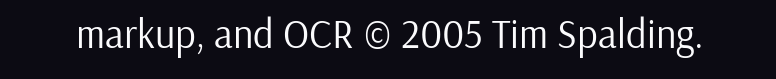markup, and OCR © 2005 Tim Spalding.